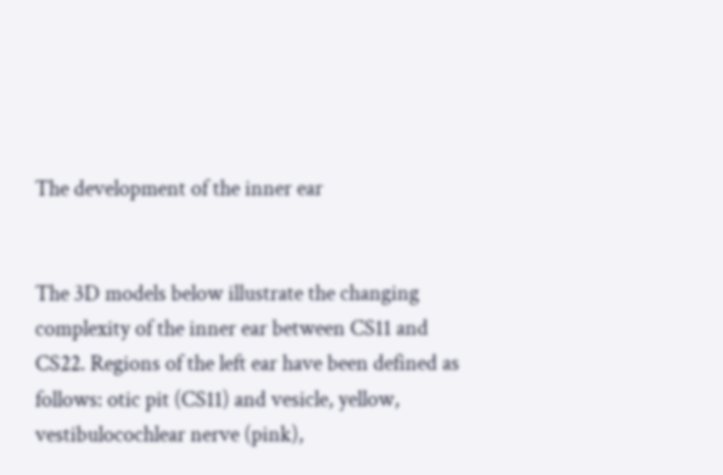The development of the inner ear


The 3D models below illustrate the changing complexity of the inner ear between CS11 and CS22. Regions of the left ear have been defined as follows: otic pit (CS11) and vesicle, yellow, vestibulocochlear nerve (pink),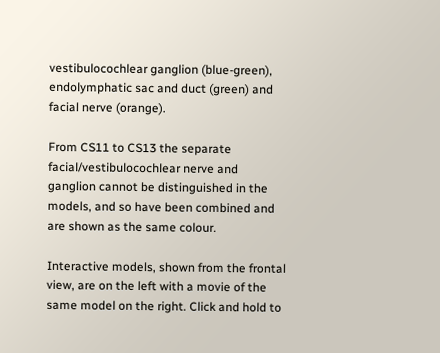vestibulocochlear ganglion (blue-green), endolymphatic sac and duct (green) and facial nerve (orange).

From CS11 to CS13 the separate facial/vestibulocochlear nerve and ganglion cannot be distinguished in the models, and so have been combined and are shown as the same colour.

Interactive models, shown from the frontal view, are on the left with a movie of the same model on the right. Click and hold to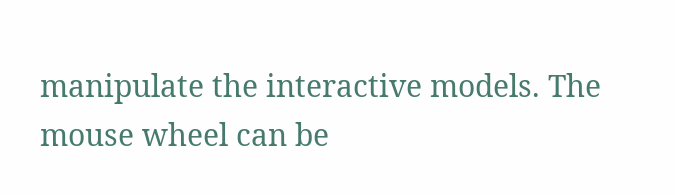manipulate the interactive models. The mouse wheel can be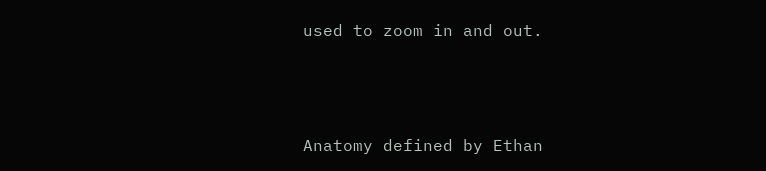used to zoom in and out.



Anatomy defined by Ethan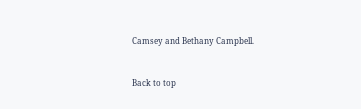Camsey and Bethany Campbell.


Back to top